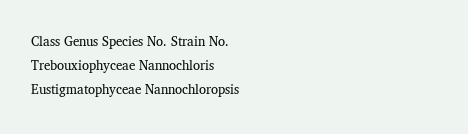Class Genus Species No. Strain No.
Trebouxiophyceae Nannochloris
Eustigmatophyceae Nannochloropsis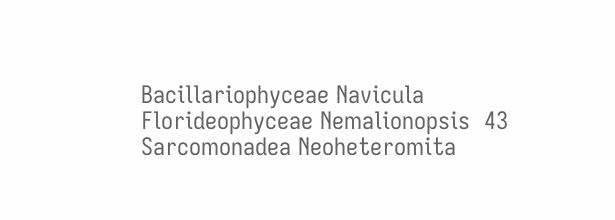Bacillariophyceae Navicula
Florideophyceae Nemalionopsis  43
Sarcomonadea Neoheteromita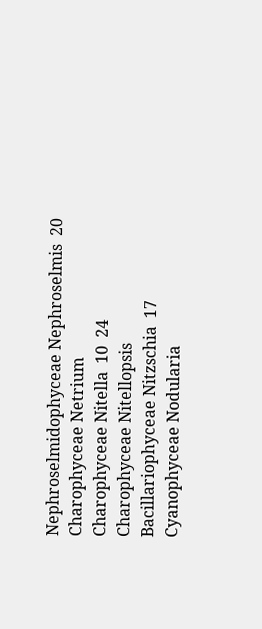Nephroselmidophyceae Nephroselmis  20
Charophyceae Netrium
Charophyceae Nitella  10  24
Charophyceae Nitellopsis
Bacillariophyceae Nitzschia  17
Cyanophyceae Nodularia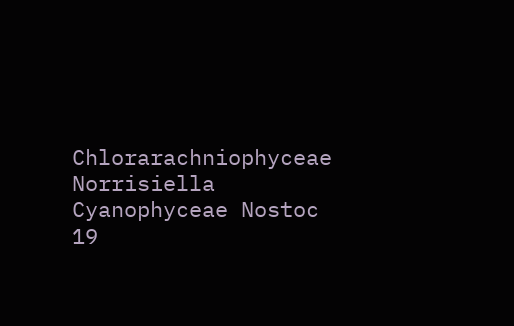Chlorarachniophyceae Norrisiella
Cyanophyceae Nostoc  19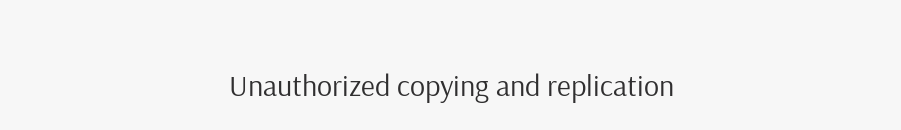Unauthorized copying and replication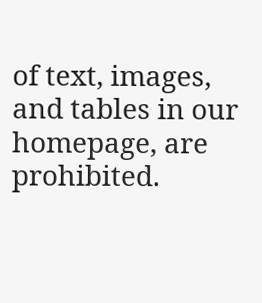of text, images, and tables in our homepage, are prohibited.